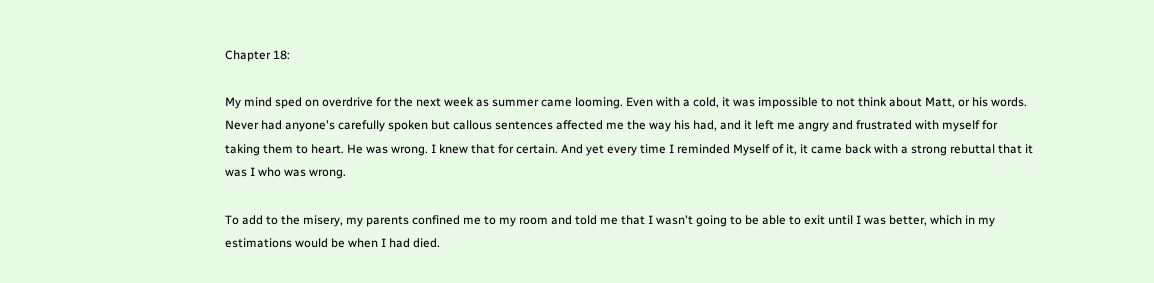Chapter 18:

My mind sped on overdrive for the next week as summer came looming. Even with a cold, it was impossible to not think about Matt, or his words. Never had anyone's carefully spoken but callous sentences affected me the way his had, and it left me angry and frustrated with myself for taking them to heart. He was wrong. I knew that for certain. And yet every time I reminded Myself of it, it came back with a strong rebuttal that it was I who was wrong.

To add to the misery, my parents confined me to my room and told me that I wasn't going to be able to exit until I was better, which in my estimations would be when I had died.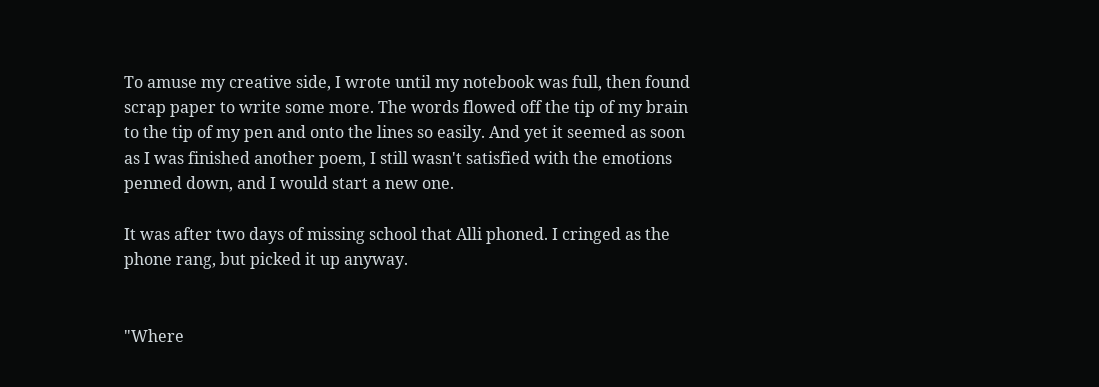To amuse my creative side, I wrote until my notebook was full, then found scrap paper to write some more. The words flowed off the tip of my brain to the tip of my pen and onto the lines so easily. And yet it seemed as soon as I was finished another poem, I still wasn't satisfied with the emotions penned down, and I would start a new one.

It was after two days of missing school that Alli phoned. I cringed as the phone rang, but picked it up anyway.


"Where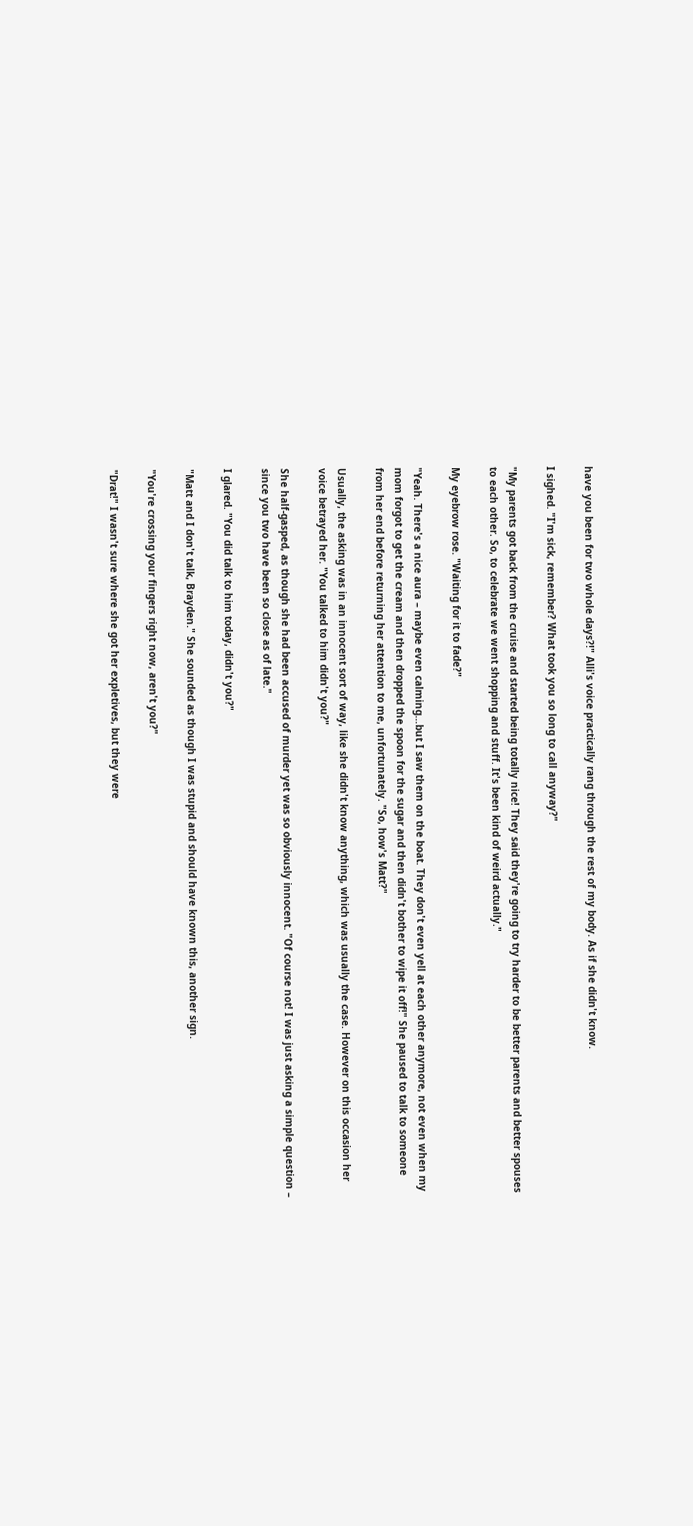have you been for two whole days?!" Alli's voice practically rang through the rest of my body. As if she didn't know.

I sighed. "I'm sick, remember? What took you so long to call anyway?"

"My parents got back from the cruise and started being totally nice! They said they're going to try harder to be better parents and better spouses to each other. So, to celebrate we went shopping and stuff. It's been kind of weird actually."

My eyebrow rose. "Waiting for it to fade?"

"Yeah. There's a nice aura – maybe even calming…but I saw them on the boat. They don't even yell at each other anymore, not even when my mom forgot to get the cream and then dropped the spoon for the sugar and then didn't bother to wipe it off!" She paused to talk to someone from her end before returning her attention to me, unfortunately. "So, how's Matt?"

Usually, the asking was in an innocent sort of way, like she didn't know anything, which was usually the case. However on this occasion her voice betrayed her. "You talked to him didn't you?"

She half-gasped, as though she had been accused of murder yet was so obviously innocent. "Of course not! I was just asking a simple question – since you two have been so close as of late."

I glared. "You did talk to him today, didn't you?"

"Matt and I don't talk, Brayden." She sounded as though I was stupid and should have known this, another sign.

"You're crossing your fingers right now, aren't you?"

"Drat!" I wasn't sure where she got her expletives, but they were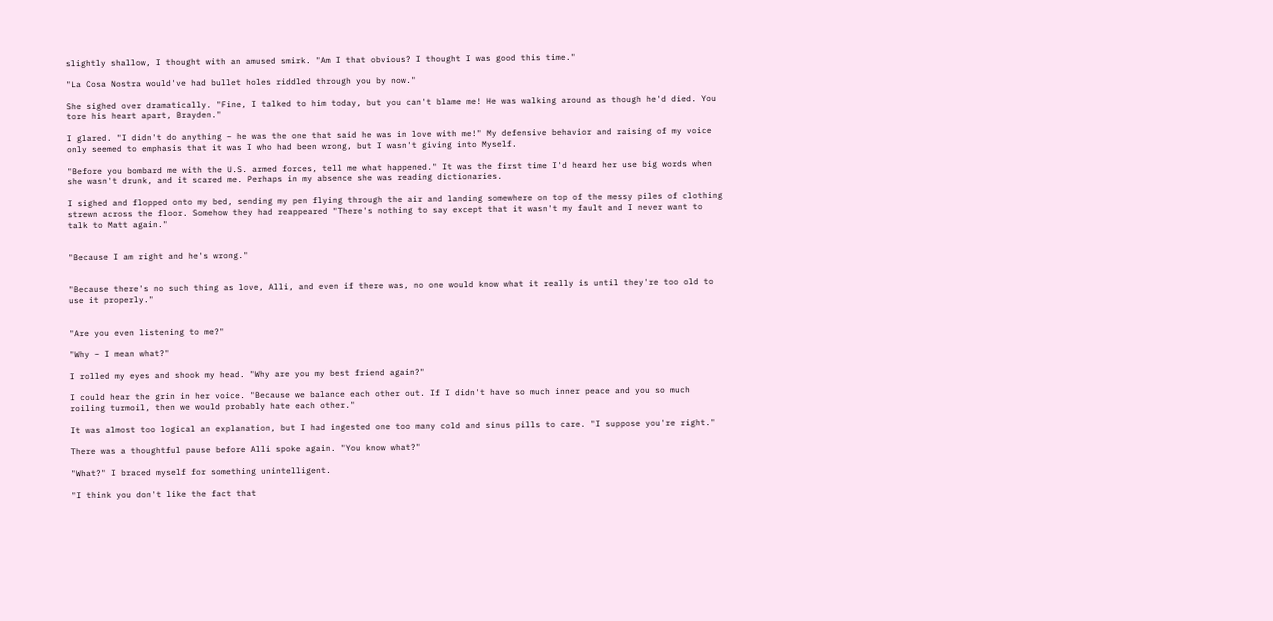slightly shallow, I thought with an amused smirk. "Am I that obvious? I thought I was good this time."

"La Cosa Nostra would've had bullet holes riddled through you by now."

She sighed over dramatically. "Fine, I talked to him today, but you can't blame me! He was walking around as though he'd died. You tore his heart apart, Brayden."

I glared. "I didn't do anything – he was the one that said he was in love with me!" My defensive behavior and raising of my voice only seemed to emphasis that it was I who had been wrong, but I wasn't giving into Myself.

"Before you bombard me with the U.S. armed forces, tell me what happened." It was the first time I'd heard her use big words when she wasn't drunk, and it scared me. Perhaps in my absence she was reading dictionaries.

I sighed and flopped onto my bed, sending my pen flying through the air and landing somewhere on top of the messy piles of clothing strewn across the floor. Somehow they had reappeared "There's nothing to say except that it wasn't my fault and I never want to talk to Matt again."


"Because I am right and he's wrong."


"Because there's no such thing as love, Alli, and even if there was, no one would know what it really is until they're too old to use it properly."


"Are you even listening to me?"

"Why – I mean what?"

I rolled my eyes and shook my head. "Why are you my best friend again?"

I could hear the grin in her voice. "Because we balance each other out. If I didn't have so much inner peace and you so much roiling turmoil, then we would probably hate each other."

It was almost too logical an explanation, but I had ingested one too many cold and sinus pills to care. "I suppose you're right."

There was a thoughtful pause before Alli spoke again. "You know what?"

"What?" I braced myself for something unintelligent.

"I think you don't like the fact that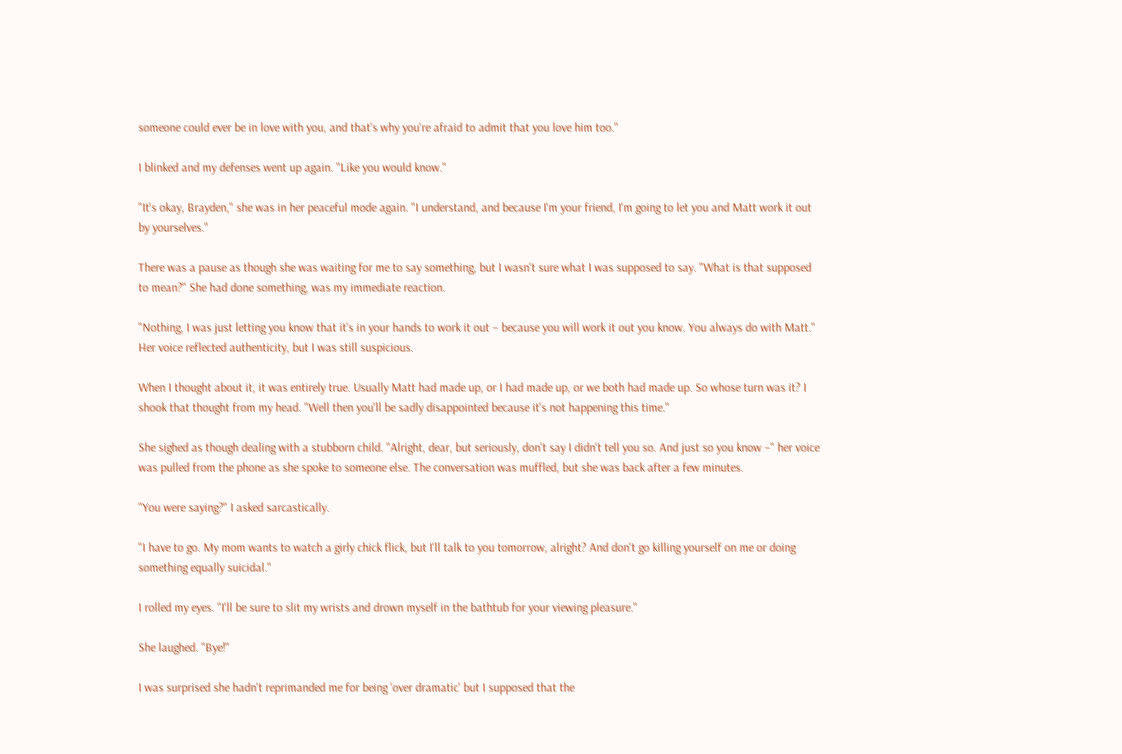someone could ever be in love with you, and that's why you're afraid to admit that you love him too."

I blinked and my defenses went up again. "Like you would know."

"It's okay, Brayden," she was in her peaceful mode again. "I understand, and because I'm your friend, I'm going to let you and Matt work it out by yourselves."

There was a pause as though she was waiting for me to say something, but I wasn't sure what I was supposed to say. "What is that supposed to mean?" She had done something, was my immediate reaction.

"Nothing, I was just letting you know that it's in your hands to work it out – because you will work it out you know. You always do with Matt." Her voice reflected authenticity, but I was still suspicious.

When I thought about it, it was entirely true. Usually Matt had made up, or I had made up, or we both had made up. So whose turn was it? I shook that thought from my head. "Well then you'll be sadly disappointed because it's not happening this time."

She sighed as though dealing with a stubborn child. "Alright, dear, but seriously, don't say I didn't tell you so. And just so you know –" her voice was pulled from the phone as she spoke to someone else. The conversation was muffled, but she was back after a few minutes.

"You were saying?" I asked sarcastically.

"I have to go. My mom wants to watch a girly chick flick, but I'll talk to you tomorrow, alright? And don't go killing yourself on me or doing something equally suicidal."

I rolled my eyes. "I'll be sure to slit my wrists and drown myself in the bathtub for your viewing pleasure."

She laughed. "Bye!"

I was surprised she hadn't reprimanded me for being 'over dramatic' but I supposed that the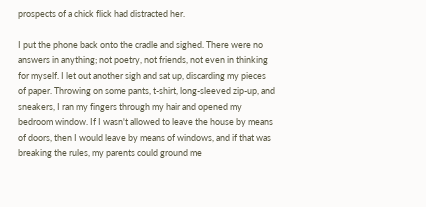prospects of a chick flick had distracted her.

I put the phone back onto the cradle and sighed. There were no answers in anything; not poetry, not friends, not even in thinking for myself. I let out another sigh and sat up, discarding my pieces of paper. Throwing on some pants, t-shirt, long-sleeved zip-up, and sneakers, I ran my fingers through my hair and opened my bedroom window. If I wasn't allowed to leave the house by means of doors, then I would leave by means of windows, and if that was breaking the rules, my parents could ground me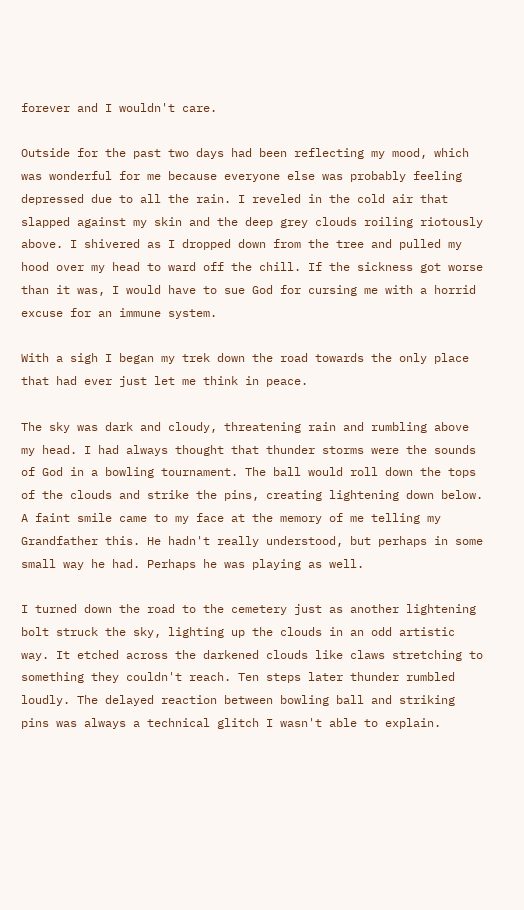forever and I wouldn't care.

Outside for the past two days had been reflecting my mood, which was wonderful for me because everyone else was probably feeling depressed due to all the rain. I reveled in the cold air that slapped against my skin and the deep grey clouds roiling riotously above. I shivered as I dropped down from the tree and pulled my hood over my head to ward off the chill. If the sickness got worse than it was, I would have to sue God for cursing me with a horrid excuse for an immune system.

With a sigh I began my trek down the road towards the only place that had ever just let me think in peace.

The sky was dark and cloudy, threatening rain and rumbling above my head. I had always thought that thunder storms were the sounds of God in a bowling tournament. The ball would roll down the tops of the clouds and strike the pins, creating lightening down below. A faint smile came to my face at the memory of me telling my Grandfather this. He hadn't really understood, but perhaps in some small way he had. Perhaps he was playing as well.

I turned down the road to the cemetery just as another lightening bolt struck the sky, lighting up the clouds in an odd artistic way. It etched across the darkened clouds like claws stretching to something they couldn't reach. Ten steps later thunder rumbled loudly. The delayed reaction between bowling ball and striking pins was always a technical glitch I wasn't able to explain.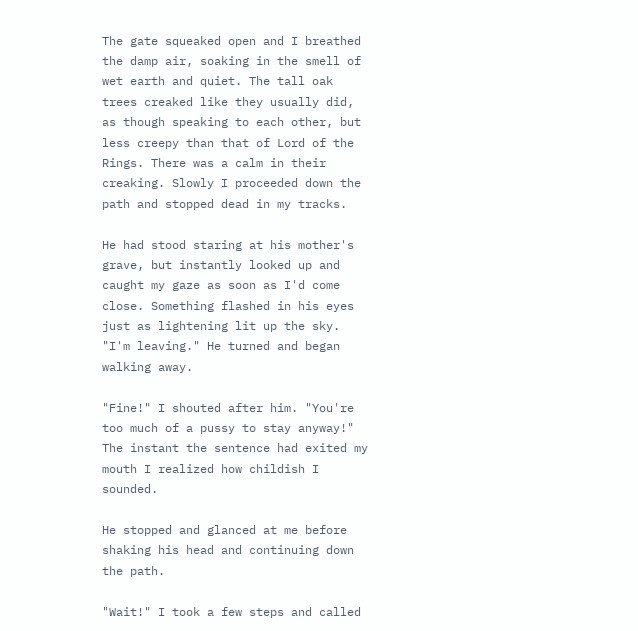The gate squeaked open and I breathed the damp air, soaking in the smell of wet earth and quiet. The tall oak trees creaked like they usually did, as though speaking to each other, but less creepy than that of Lord of the Rings. There was a calm in their creaking. Slowly I proceeded down the path and stopped dead in my tracks.

He had stood staring at his mother's grave, but instantly looked up and caught my gaze as soon as I'd come close. Something flashed in his eyes just as lightening lit up the sky. "I'm leaving." He turned and began walking away.

"Fine!" I shouted after him. "You're too much of a pussy to stay anyway!" The instant the sentence had exited my mouth I realized how childish I sounded.

He stopped and glanced at me before shaking his head and continuing down the path.

"Wait!" I took a few steps and called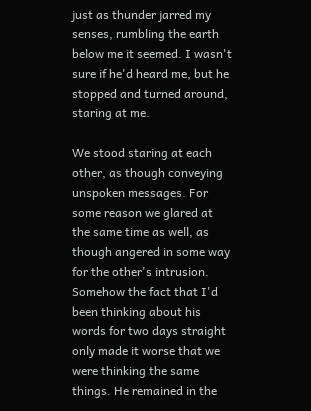just as thunder jarred my senses, rumbling the earth below me it seemed. I wasn't sure if he'd heard me, but he stopped and turned around, staring at me.

We stood staring at each other, as though conveying unspoken messages. For some reason we glared at the same time as well, as though angered in some way for the other's intrusion. Somehow the fact that I'd been thinking about his words for two days straight only made it worse that we were thinking the same things. He remained in the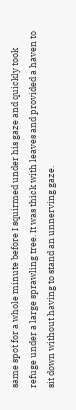same spot for a whole minute before I squirmed under his gaze and quickly took refuge under a large sprawling tree. It was thick with leaves and provided a haven to sit down without having to stand an unnerving gaze.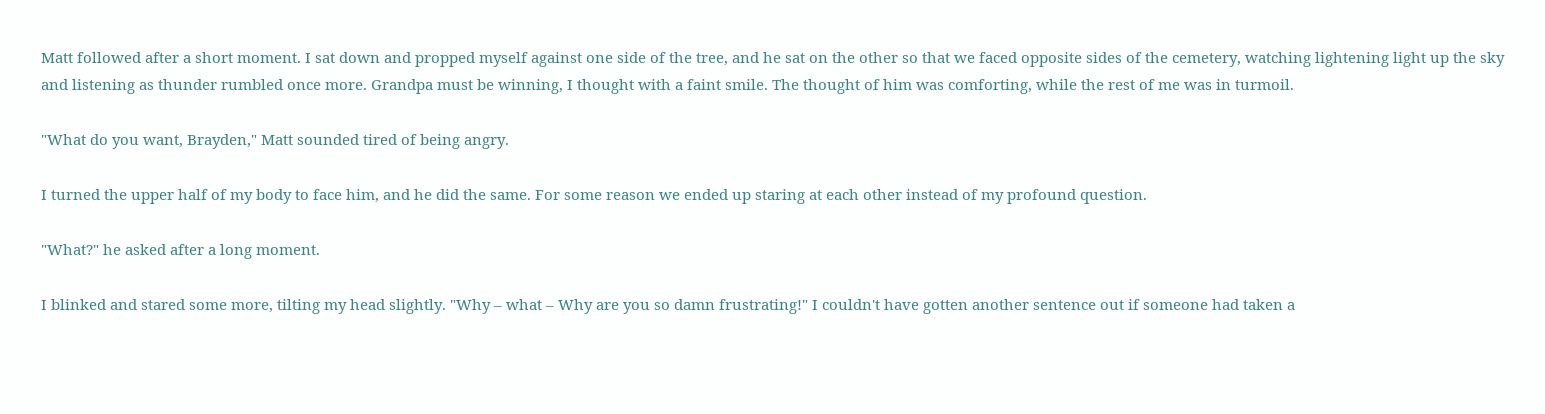Matt followed after a short moment. I sat down and propped myself against one side of the tree, and he sat on the other so that we faced opposite sides of the cemetery, watching lightening light up the sky and listening as thunder rumbled once more. Grandpa must be winning, I thought with a faint smile. The thought of him was comforting, while the rest of me was in turmoil.

"What do you want, Brayden," Matt sounded tired of being angry.

I turned the upper half of my body to face him, and he did the same. For some reason we ended up staring at each other instead of my profound question.

"What?" he asked after a long moment.

I blinked and stared some more, tilting my head slightly. "Why – what – Why are you so damn frustrating!" I couldn't have gotten another sentence out if someone had taken a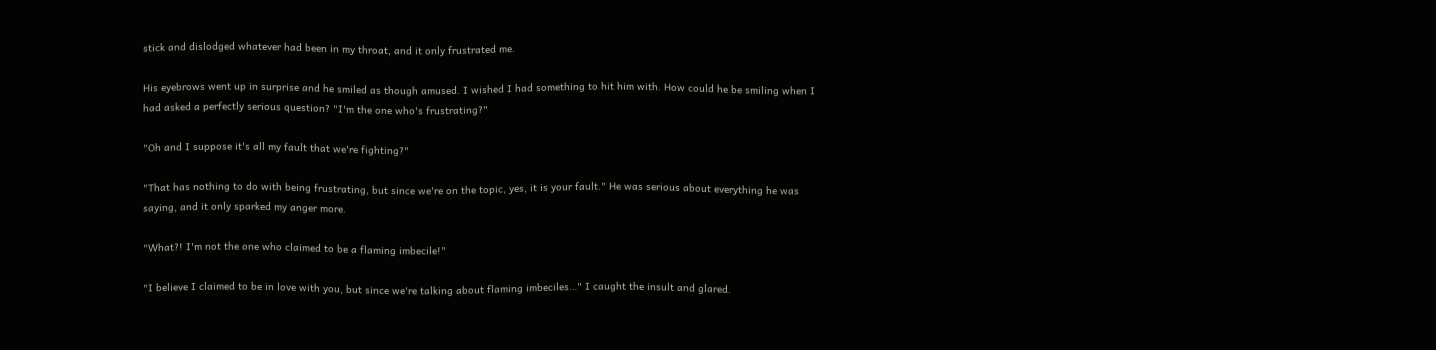stick and dislodged whatever had been in my throat, and it only frustrated me.

His eyebrows went up in surprise and he smiled as though amused. I wished I had something to hit him with. How could he be smiling when I had asked a perfectly serious question? "I'm the one who's frustrating?"

"Oh and I suppose it's all my fault that we're fighting?"

"That has nothing to do with being frustrating, but since we're on the topic, yes, it is your fault." He was serious about everything he was saying, and it only sparked my anger more.

"What?! I'm not the one who claimed to be a flaming imbecile!"

"I believe I claimed to be in love with you, but since we're talking about flaming imbeciles…" I caught the insult and glared.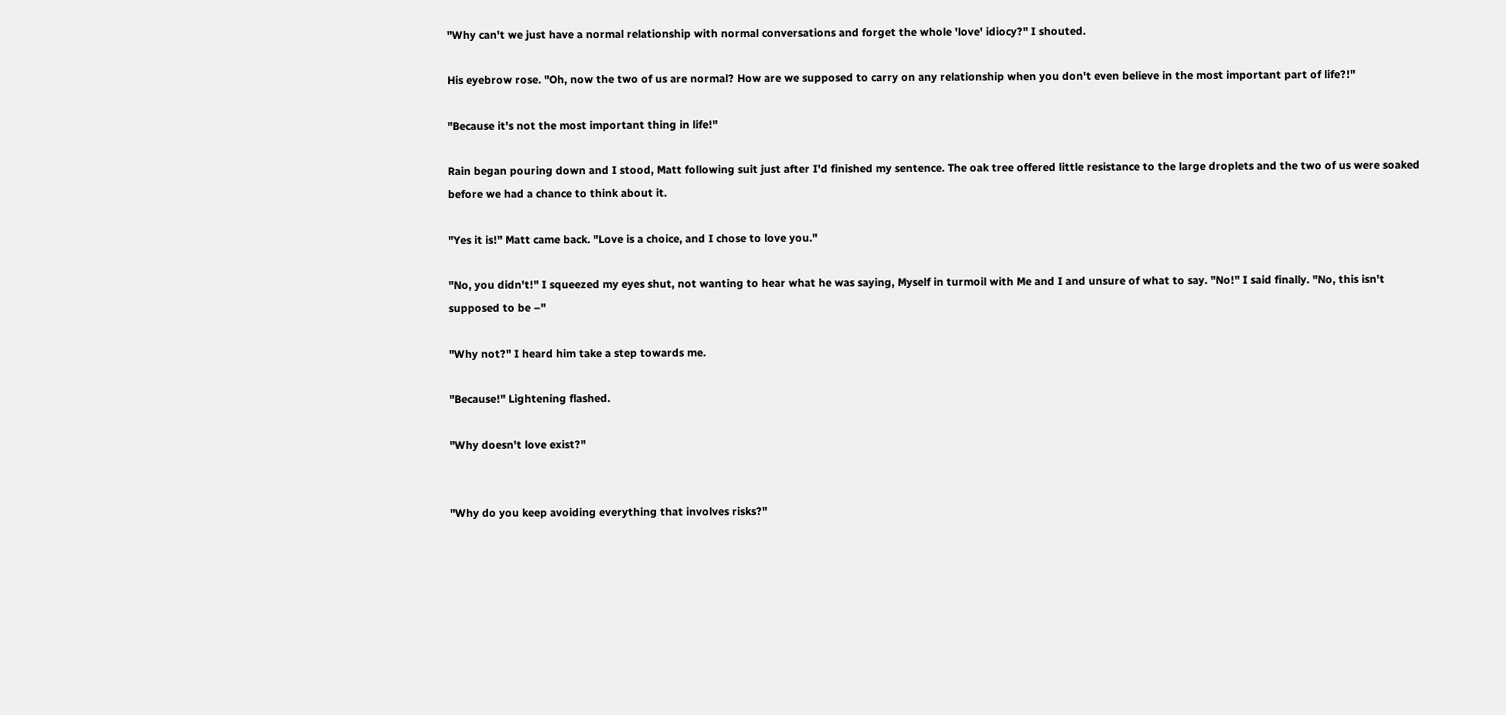"Why can't we just have a normal relationship with normal conversations and forget the whole 'love' idiocy?" I shouted.

His eyebrow rose. "Oh, now the two of us are normal? How are we supposed to carry on any relationship when you don't even believe in the most important part of life?!"

"Because it's not the most important thing in life!"

Rain began pouring down and I stood, Matt following suit just after I'd finished my sentence. The oak tree offered little resistance to the large droplets and the two of us were soaked before we had a chance to think about it.

"Yes it is!" Matt came back. "Love is a choice, and I chose to love you."

"No, you didn't!" I squeezed my eyes shut, not wanting to hear what he was saying, Myself in turmoil with Me and I and unsure of what to say. "No!" I said finally. "No, this isn't supposed to be –"

"Why not?" I heard him take a step towards me.

"Because!" Lightening flashed.

"Why doesn't love exist?"


"Why do you keep avoiding everything that involves risks?"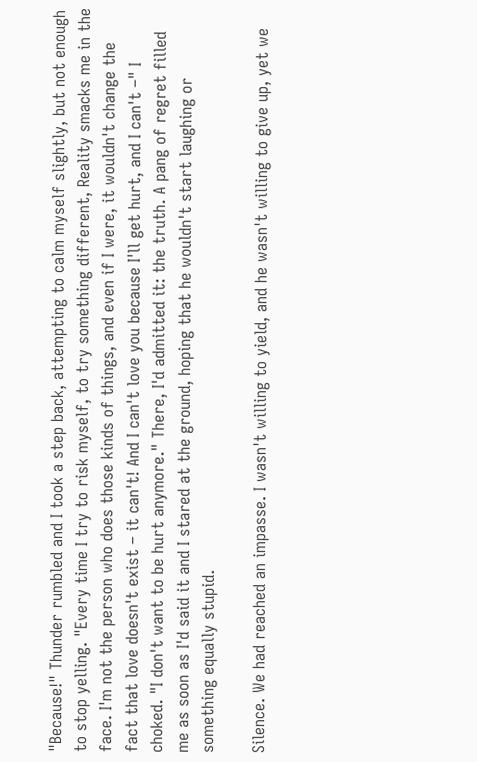"Because!" Thunder rumbled and I took a step back, attempting to calm myself slightly, but not enough to stop yelling. "Every time I try to risk myself, to try something different, Reality smacks me in the face. I'm not the person who does those kinds of things, and even if I were, it wouldn't change the fact that love doesn't exist – it can't! And I can't love you because I'll get hurt, and I can't –" I choked. "I don't want to be hurt anymore." There, I'd admitted it: the truth. A pang of regret filled me as soon as I'd said it and I stared at the ground, hoping that he wouldn't start laughing or something equally stupid.

Silence. We had reached an impasse. I wasn't willing to yield, and he wasn't willing to give up, yet we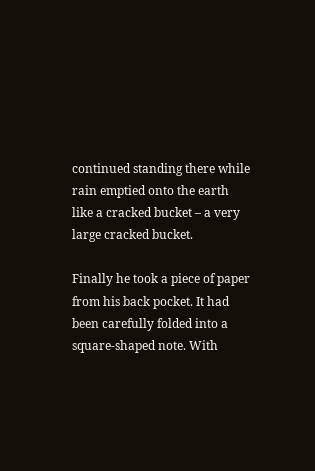continued standing there while rain emptied onto the earth like a cracked bucket – a very large cracked bucket.

Finally he took a piece of paper from his back pocket. It had been carefully folded into a square-shaped note. With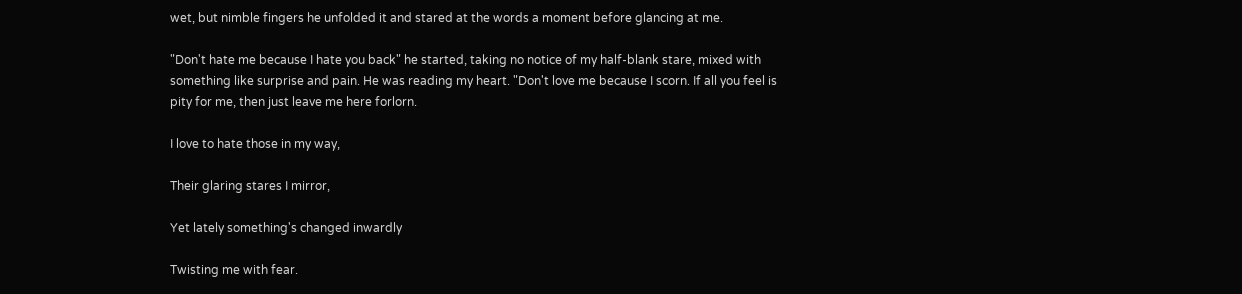wet, but nimble fingers he unfolded it and stared at the words a moment before glancing at me.

"Don't hate me because I hate you back" he started, taking no notice of my half-blank stare, mixed with something like surprise and pain. He was reading my heart. "Don't love me because I scorn. If all you feel is pity for me, then just leave me here forlorn.

I love to hate those in my way,

Their glaring stares I mirror,

Yet lately something's changed inwardly

Twisting me with fear.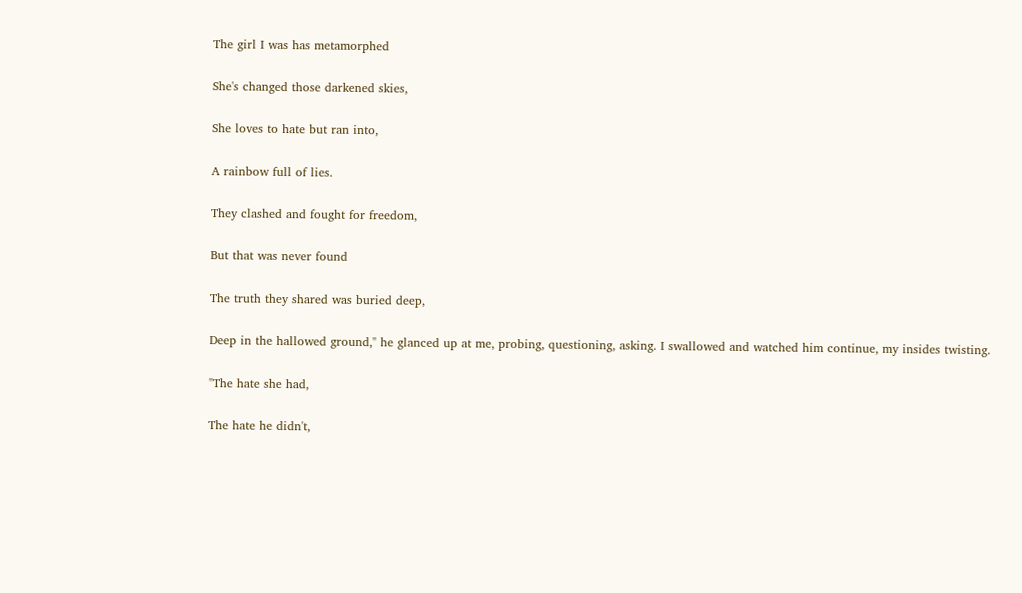The girl I was has metamorphed

She's changed those darkened skies,

She loves to hate but ran into,

A rainbow full of lies.

They clashed and fought for freedom,

But that was never found

The truth they shared was buried deep,

Deep in the hallowed ground," he glanced up at me, probing, questioning, asking. I swallowed and watched him continue, my insides twisting.

"The hate she had,

The hate he didn't,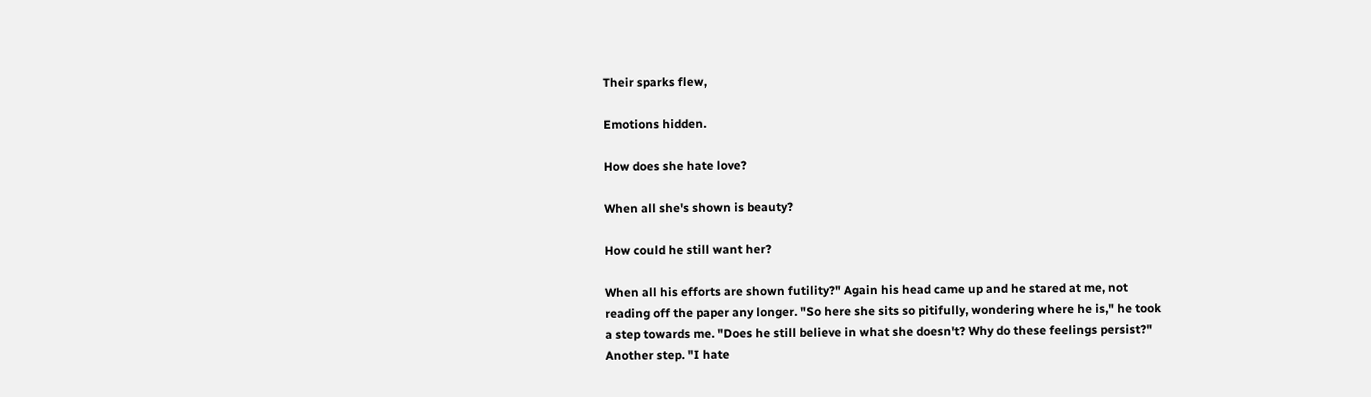Their sparks flew,

Emotions hidden.

How does she hate love?

When all she's shown is beauty?

How could he still want her?

When all his efforts are shown futility?" Again his head came up and he stared at me, not reading off the paper any longer. "So here she sits so pitifully, wondering where he is," he took a step towards me. "Does he still believe in what she doesn't? Why do these feelings persist?" Another step. "I hate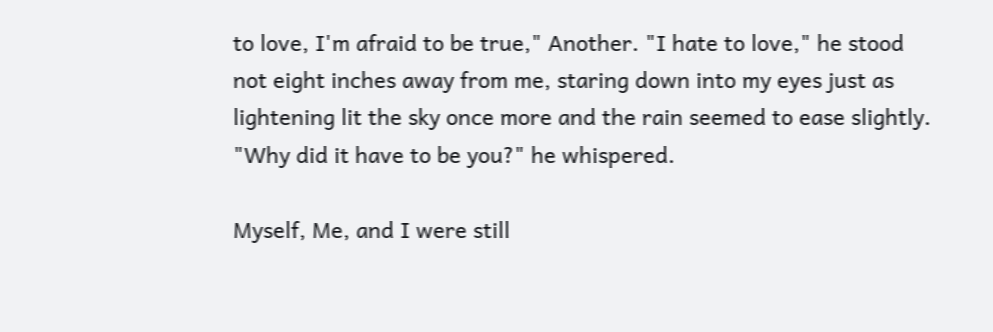to love, I'm afraid to be true," Another. "I hate to love," he stood not eight inches away from me, staring down into my eyes just as lightening lit the sky once more and the rain seemed to ease slightly. "Why did it have to be you?" he whispered.

Myself, Me, and I were still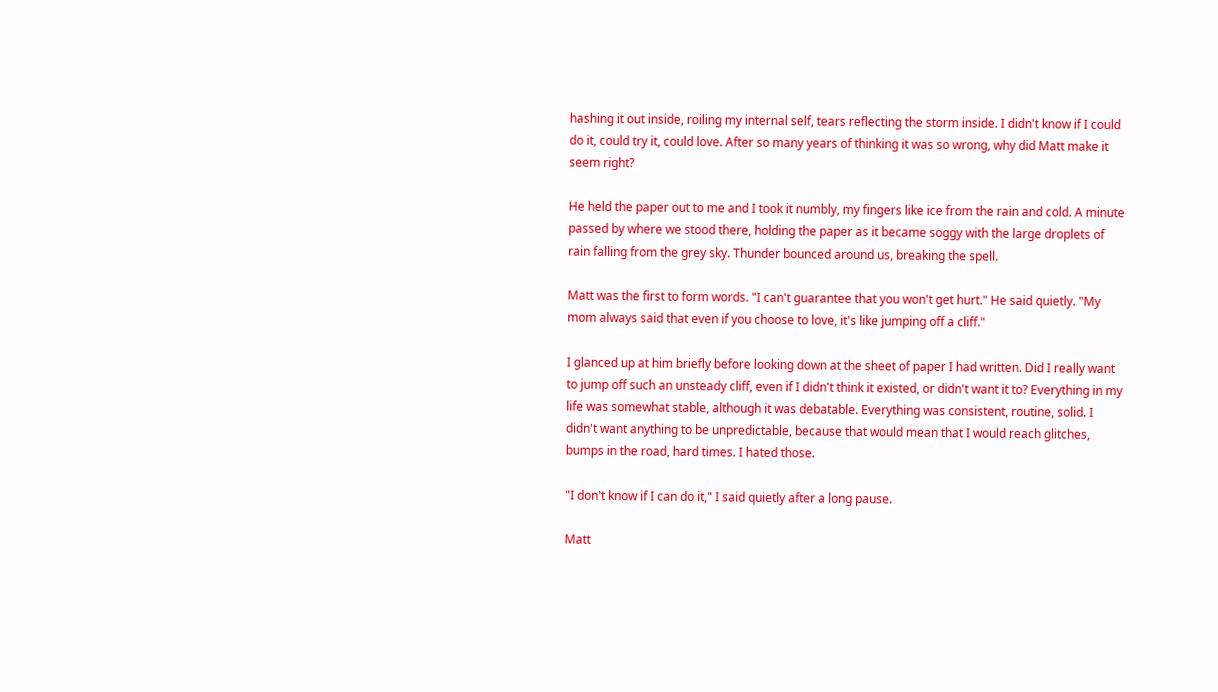hashing it out inside, roiling my internal self, tears reflecting the storm inside. I didn't know if I could do it, could try it, could love. After so many years of thinking it was so wrong, why did Matt make it seem right?

He held the paper out to me and I took it numbly, my fingers like ice from the rain and cold. A minute passed by where we stood there, holding the paper as it became soggy with the large droplets of rain falling from the grey sky. Thunder bounced around us, breaking the spell.

Matt was the first to form words. "I can't guarantee that you won't get hurt." He said quietly. "My mom always said that even if you choose to love, it's like jumping off a cliff."

I glanced up at him briefly before looking down at the sheet of paper I had written. Did I really want to jump off such an unsteady cliff, even if I didn't think it existed, or didn't want it to? Everything in my life was somewhat stable, although it was debatable. Everything was consistent, routine, solid. I didn't want anything to be unpredictable, because that would mean that I would reach glitches, bumps in the road, hard times. I hated those.

"I don't know if I can do it," I said quietly after a long pause.

Matt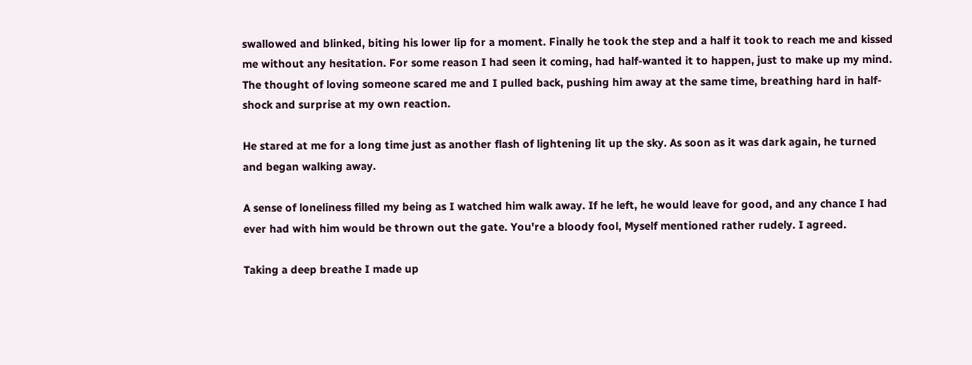swallowed and blinked, biting his lower lip for a moment. Finally he took the step and a half it took to reach me and kissed me without any hesitation. For some reason I had seen it coming, had half-wanted it to happen, just to make up my mind. The thought of loving someone scared me and I pulled back, pushing him away at the same time, breathing hard in half-shock and surprise at my own reaction.

He stared at me for a long time just as another flash of lightening lit up the sky. As soon as it was dark again, he turned and began walking away.

A sense of loneliness filled my being as I watched him walk away. If he left, he would leave for good, and any chance I had ever had with him would be thrown out the gate. You're a bloody fool, Myself mentioned rather rudely. I agreed.

Taking a deep breathe I made up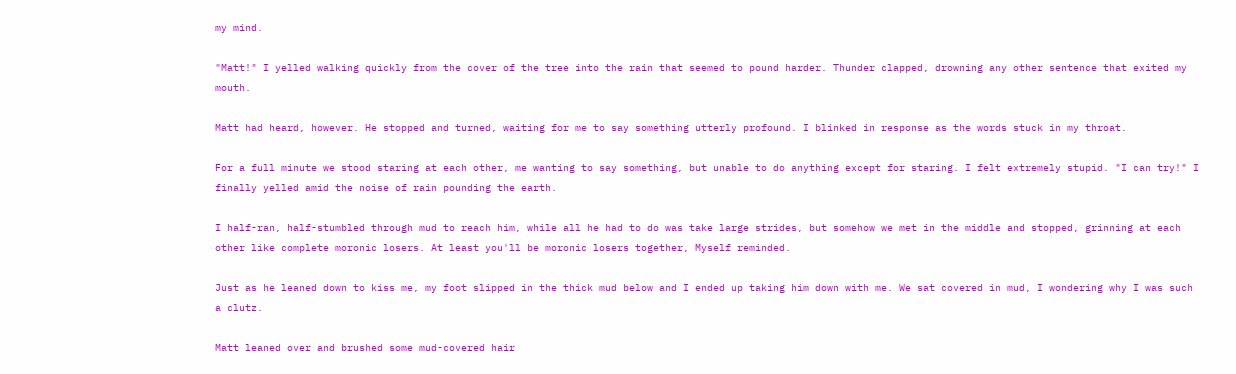my mind.

"Matt!" I yelled walking quickly from the cover of the tree into the rain that seemed to pound harder. Thunder clapped, drowning any other sentence that exited my mouth.

Matt had heard, however. He stopped and turned, waiting for me to say something utterly profound. I blinked in response as the words stuck in my throat.

For a full minute we stood staring at each other, me wanting to say something, but unable to do anything except for staring. I felt extremely stupid. "I can try!" I finally yelled amid the noise of rain pounding the earth.

I half-ran, half-stumbled through mud to reach him, while all he had to do was take large strides, but somehow we met in the middle and stopped, grinning at each other like complete moronic losers. At least you'll be moronic losers together, Myself reminded.

Just as he leaned down to kiss me, my foot slipped in the thick mud below and I ended up taking him down with me. We sat covered in mud, I wondering why I was such a clutz.

Matt leaned over and brushed some mud-covered hair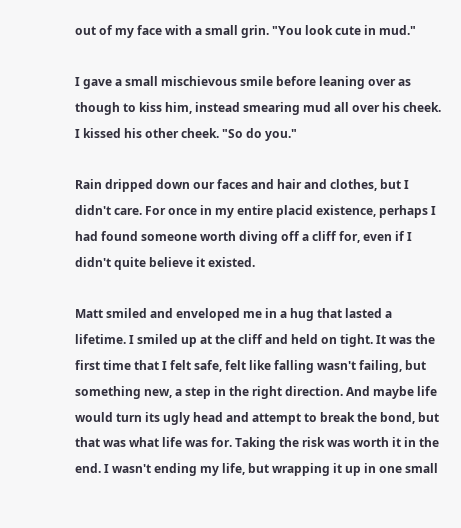out of my face with a small grin. "You look cute in mud."

I gave a small mischievous smile before leaning over as though to kiss him, instead smearing mud all over his cheek. I kissed his other cheek. "So do you."

Rain dripped down our faces and hair and clothes, but I didn't care. For once in my entire placid existence, perhaps I had found someone worth diving off a cliff for, even if I didn't quite believe it existed.

Matt smiled and enveloped me in a hug that lasted a lifetime. I smiled up at the cliff and held on tight. It was the first time that I felt safe, felt like falling wasn't failing, but something new, a step in the right direction. And maybe life would turn its ugly head and attempt to break the bond, but that was what life was for. Taking the risk was worth it in the end. I wasn't ending my life, but wrapping it up in one small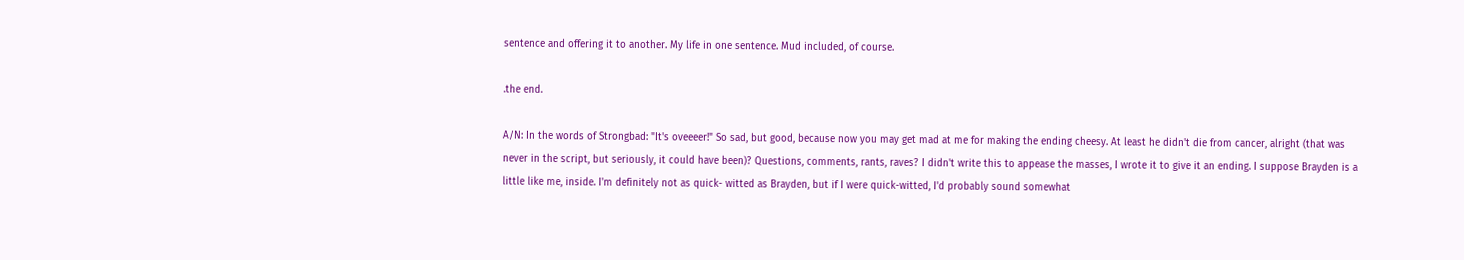sentence and offering it to another. My life in one sentence. Mud included, of course.

.the end.

A/N: In the words of Strongbad: "It's oveeeer!" So sad, but good, because now you may get mad at me for making the ending cheesy. At least he didn't die from cancer, alright (that was never in the script, but seriously, it could have been)? Questions, comments, rants, raves? I didn't write this to appease the masses, I wrote it to give it an ending. I suppose Brayden is a little like me, inside. I'm definitely not as quick- witted as Brayden, but if I were quick-witted, I'd probably sound somewhat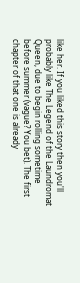like her. If you liked this story then you'll probably like The Legend of the Laundromat Queen, due to begin rolling sometime before summer (vague? You bet). The first chapter of that one is already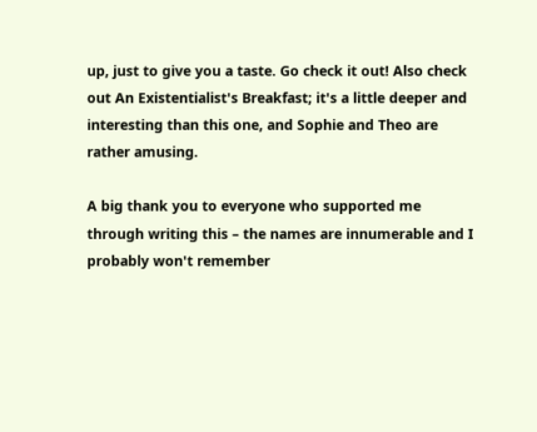up, just to give you a taste. Go check it out! Also check out An Existentialist's Breakfast; it's a little deeper and interesting than this one, and Sophie and Theo are rather amusing.

A big thank you to everyone who supported me through writing this – the names are innumerable and I probably won't remember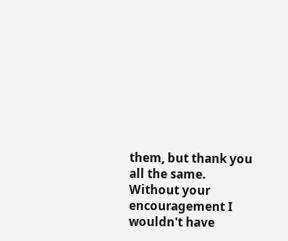them, but thank you all the same. Without your encouragement I wouldn't have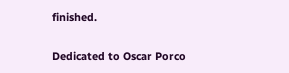finished.

Dedicated to Oscar Porco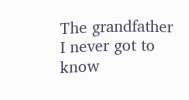The grandfather I never got to know